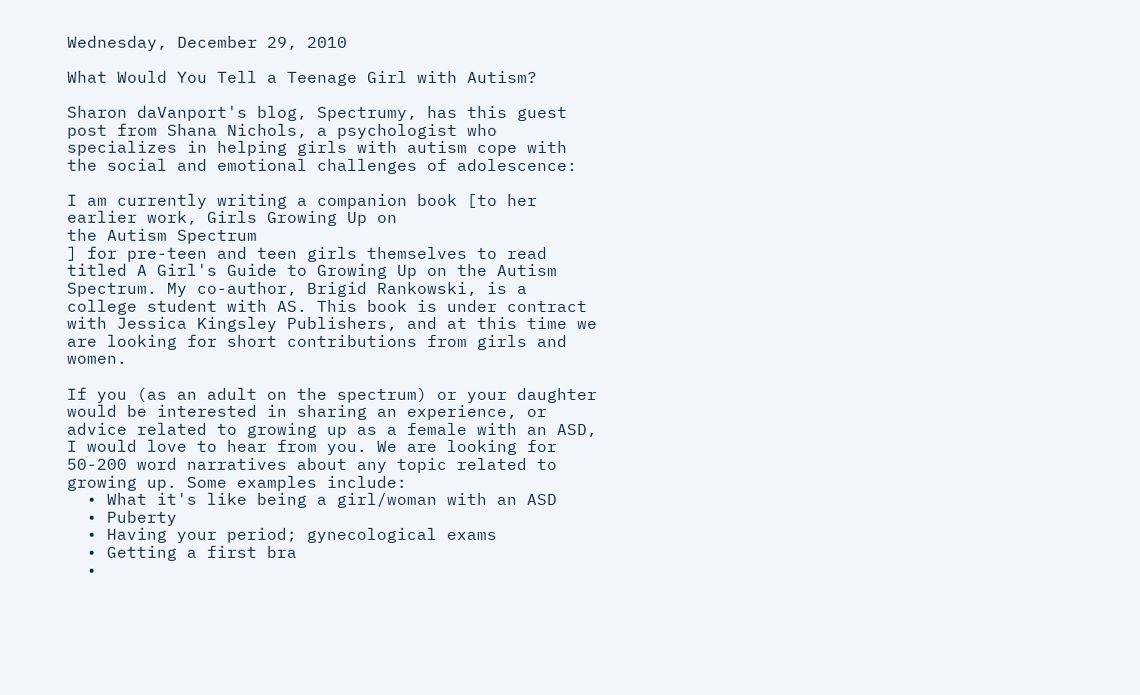Wednesday, December 29, 2010

What Would You Tell a Teenage Girl with Autism?

Sharon daVanport's blog, Spectrumy, has this guest post from Shana Nichols, a psychologist who specializes in helping girls with autism cope with the social and emotional challenges of adolescence:

I am currently writing a companion book [to her earlier work, Girls Growing Up on
the Autism Spectrum
] for pre-teen and teen girls themselves to read titled A Girl's Guide to Growing Up on the Autism Spectrum. My co-author, Brigid Rankowski, is a college student with AS. This book is under contract with Jessica Kingsley Publishers, and at this time we are looking for short contributions from girls and women.

If you (as an adult on the spectrum) or your daughter would be interested in sharing an experience, or advice related to growing up as a female with an ASD, I would love to hear from you. We are looking for 50-200 word narratives about any topic related to growing up. Some examples include:
  • What it's like being a girl/woman with an ASD
  • Puberty
  • Having your period; gynecological exams
  • Getting a first bra
  •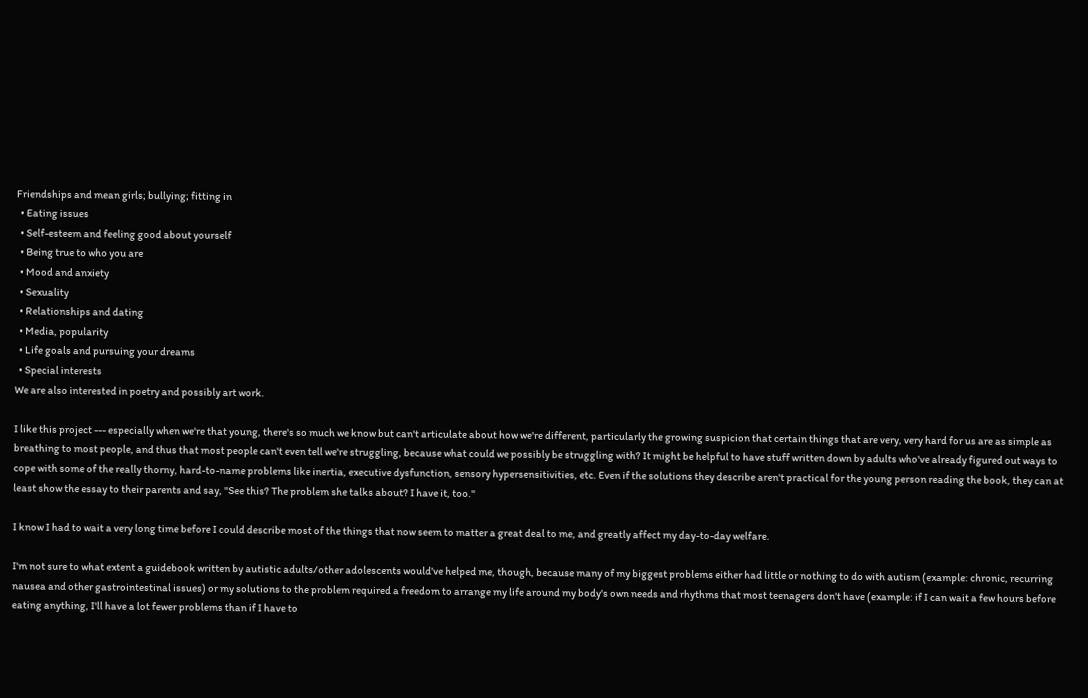Friendships and mean girls; bullying; fitting in
  • Eating issues
  • Self-esteem and feeling good about yourself
  • Being true to who you are
  • Mood and anxiety
  • Sexuality
  • Relationships and dating
  • Media, popularity
  • Life goals and pursuing your dreams
  • Special interests
We are also interested in poetry and possibly art work.

I like this project --- especially when we're that young, there's so much we know but can't articulate about how we're different, particularly the growing suspicion that certain things that are very, very hard for us are as simple as breathing to most people, and thus that most people can't even tell we're struggling, because what could we possibly be struggling with? It might be helpful to have stuff written down by adults who've already figured out ways to cope with some of the really thorny, hard-to-name problems like inertia, executive dysfunction, sensory hypersensitivities, etc. Even if the solutions they describe aren't practical for the young person reading the book, they can at least show the essay to their parents and say, "See this? The problem she talks about? I have it, too."

I know I had to wait a very long time before I could describe most of the things that now seem to matter a great deal to me, and greatly affect my day-to-day welfare.

I'm not sure to what extent a guidebook written by autistic adults/other adolescents would've helped me, though, because many of my biggest problems either had little or nothing to do with autism (example: chronic, recurring nausea and other gastrointestinal issues) or my solutions to the problem required a freedom to arrange my life around my body's own needs and rhythms that most teenagers don't have (example: if I can wait a few hours before eating anything, I'll have a lot fewer problems than if I have to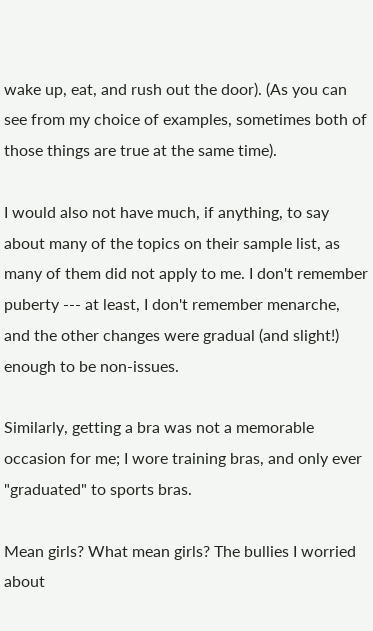wake up, eat, and rush out the door). (As you can see from my choice of examples, sometimes both of those things are true at the same time).

I would also not have much, if anything, to say about many of the topics on their sample list, as many of them did not apply to me. I don't remember puberty --- at least, I don't remember menarche, and the other changes were gradual (and slight!) enough to be non-issues.

Similarly, getting a bra was not a memorable occasion for me; I wore training bras, and only ever "graduated" to sports bras.

Mean girls? What mean girls? The bullies I worried about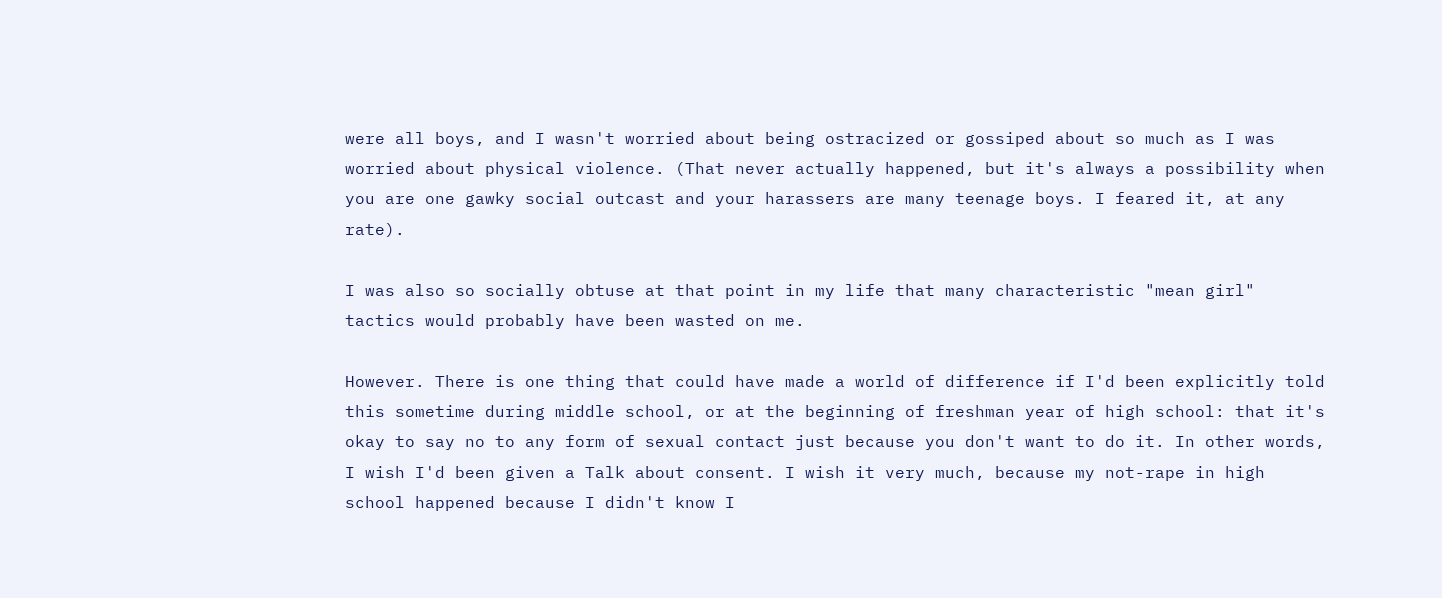were all boys, and I wasn't worried about being ostracized or gossiped about so much as I was worried about physical violence. (That never actually happened, but it's always a possibility when you are one gawky social outcast and your harassers are many teenage boys. I feared it, at any rate).

I was also so socially obtuse at that point in my life that many characteristic "mean girl" tactics would probably have been wasted on me.

However. There is one thing that could have made a world of difference if I'd been explicitly told this sometime during middle school, or at the beginning of freshman year of high school: that it's okay to say no to any form of sexual contact just because you don't want to do it. In other words, I wish I'd been given a Talk about consent. I wish it very much, because my not-rape in high school happened because I didn't know I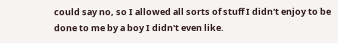could say no, so I allowed all sorts of stuff I didn't enjoy to be done to me by a boy I didn't even like.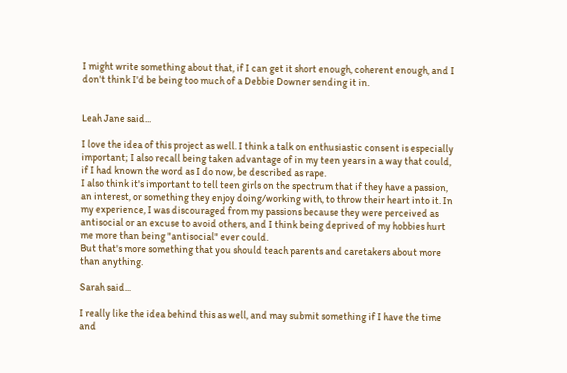I might write something about that, if I can get it short enough, coherent enough, and I don't think I'd be being too much of a Debbie Downer sending it in.


Leah Jane said...

I love the idea of this project as well. I think a talk on enthusiastic consent is especially important; I also recall being taken advantage of in my teen years in a way that could, if I had known the word as I do now, be described as rape.
I also think it's important to tell teen girls on the spectrum that if they have a passion, an interest, or something they enjoy doing/working with, to throw their heart into it. In my experience, I was discouraged from my passions because they were perceived as antisocial or an excuse to avoid others, and I think being deprived of my hobbies hurt me more than being "antisocial" ever could.
But that's more something that you should teach parents and caretakers about more than anything.

Sarah said...

I really like the idea behind this as well, and may submit something if I have the time and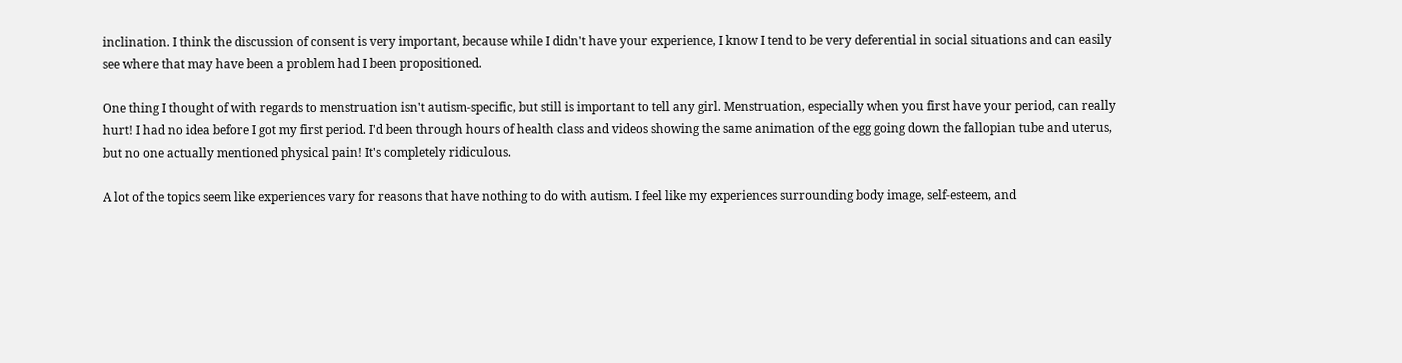inclination. I think the discussion of consent is very important, because while I didn't have your experience, I know I tend to be very deferential in social situations and can easily see where that may have been a problem had I been propositioned.

One thing I thought of with regards to menstruation isn't autism-specific, but still is important to tell any girl. Menstruation, especially when you first have your period, can really hurt! I had no idea before I got my first period. I'd been through hours of health class and videos showing the same animation of the egg going down the fallopian tube and uterus, but no one actually mentioned physical pain! It's completely ridiculous.

A lot of the topics seem like experiences vary for reasons that have nothing to do with autism. I feel like my experiences surrounding body image, self-esteem, and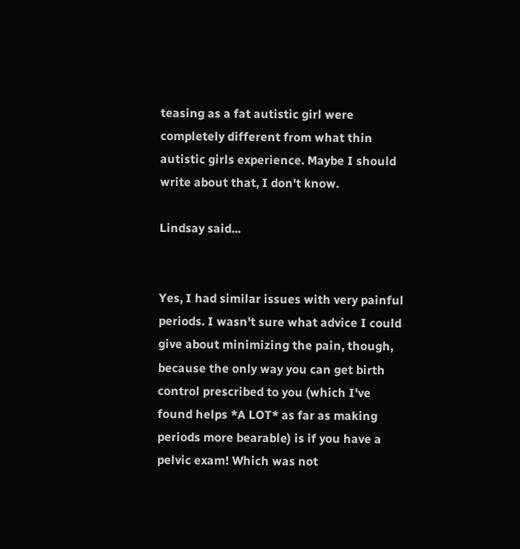teasing as a fat autistic girl were completely different from what thin autistic girls experience. Maybe I should write about that, I don't know.

Lindsay said...


Yes, I had similar issues with very painful periods. I wasn't sure what advice I could give about minimizing the pain, though, because the only way you can get birth control prescribed to you (which I've found helps *A LOT* as far as making periods more bearable) is if you have a pelvic exam! Which was not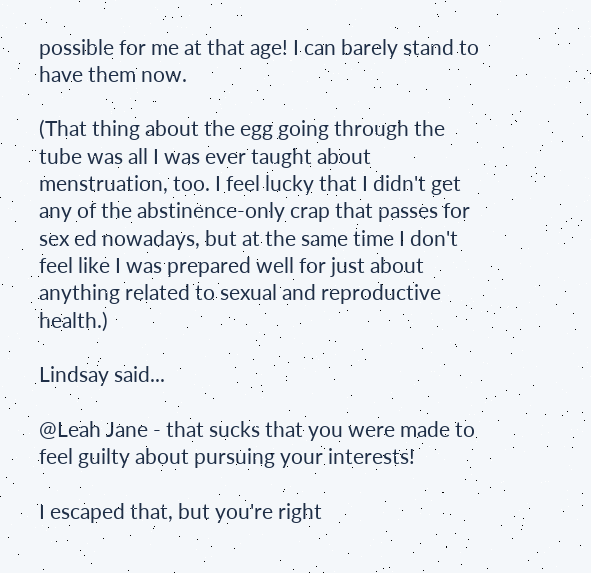possible for me at that age! I can barely stand to have them now.

(That thing about the egg going through the tube was all I was ever taught about menstruation, too. I feel lucky that I didn't get any of the abstinence-only crap that passes for sex ed nowadays, but at the same time I don't feel like I was prepared well for just about anything related to sexual and reproductive health.)

Lindsay said...

@Leah Jane - that sucks that you were made to feel guilty about pursuing your interests!

I escaped that, but you're right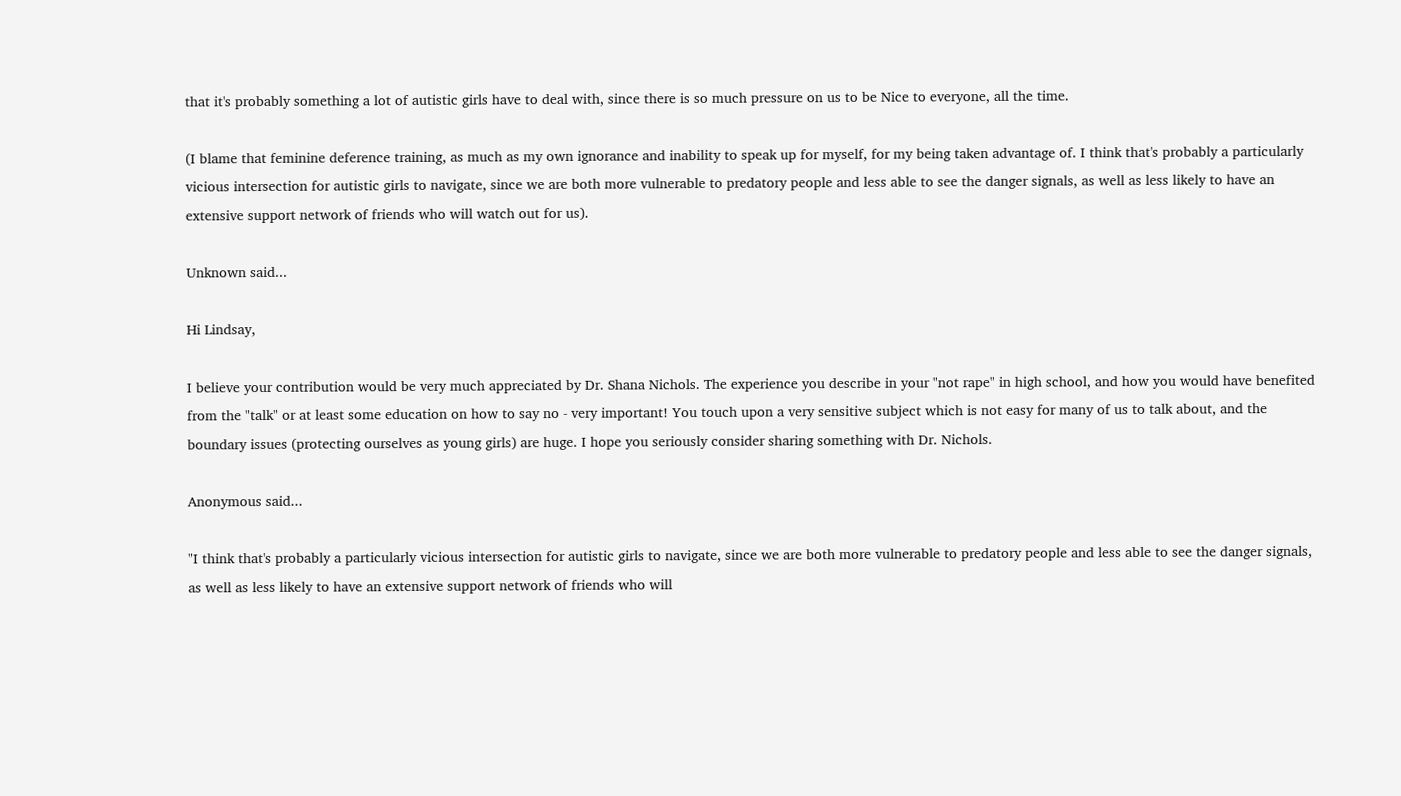that it's probably something a lot of autistic girls have to deal with, since there is so much pressure on us to be Nice to everyone, all the time.

(I blame that feminine deference training, as much as my own ignorance and inability to speak up for myself, for my being taken advantage of. I think that's probably a particularly vicious intersection for autistic girls to navigate, since we are both more vulnerable to predatory people and less able to see the danger signals, as well as less likely to have an extensive support network of friends who will watch out for us).

Unknown said...

Hi Lindsay,

I believe your contribution would be very much appreciated by Dr. Shana Nichols. The experience you describe in your "not rape" in high school, and how you would have benefited from the "talk" or at least some education on how to say no - very important! You touch upon a very sensitive subject which is not easy for many of us to talk about, and the boundary issues (protecting ourselves as young girls) are huge. I hope you seriously consider sharing something with Dr. Nichols.

Anonymous said...

"I think that's probably a particularly vicious intersection for autistic girls to navigate, since we are both more vulnerable to predatory people and less able to see the danger signals, as well as less likely to have an extensive support network of friends who will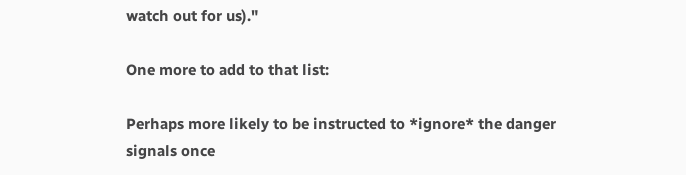watch out for us)."

One more to add to that list:

Perhaps more likely to be instructed to *ignore* the danger signals once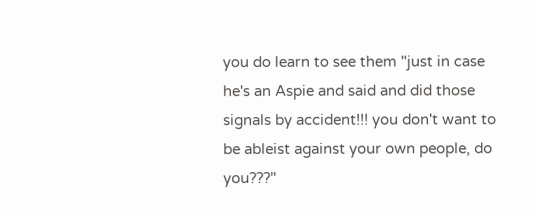you do learn to see them "just in case he's an Aspie and said and did those signals by accident!!! you don't want to be ableist against your own people, do you???"